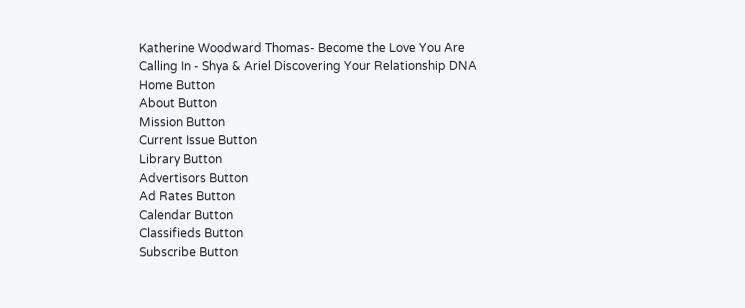Katherine Woodward Thomas- Become the Love You Are Calling In - Shya & Ariel Discovering Your Relationship DNA
Home Button
About Button
Mission Button
Current Issue Button
Library Button
Advertisors Button
Ad Rates Button
Calendar Button
Classifieds Button
Subscribe Button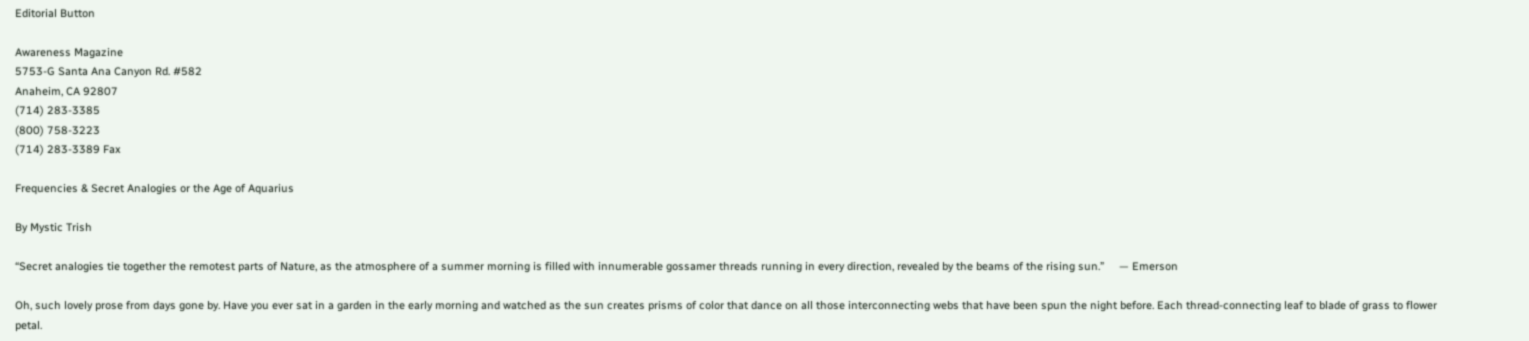Editorial Button

Awareness Magazine
5753-G Santa Ana Canyon Rd. #582
Anaheim, CA 92807
(714) 283-3385
(800) 758-3223
(714) 283-3389 Fax

Frequencies & Secret Analogies or the Age of Aquarius

By Mystic Trish

“Secret analogies tie together the remotest parts of Nature, as the atmosphere of a summer morning is filled with innumerable gossamer threads running in every direction, revealed by the beams of the rising sun.”     — Emerson

Oh, such lovely prose from days gone by. Have you ever sat in a garden in the early morning and watched as the sun creates prisms of color that dance on all those interconnecting webs that have been spun the night before. Each thread-connecting leaf to blade of grass to flower petal.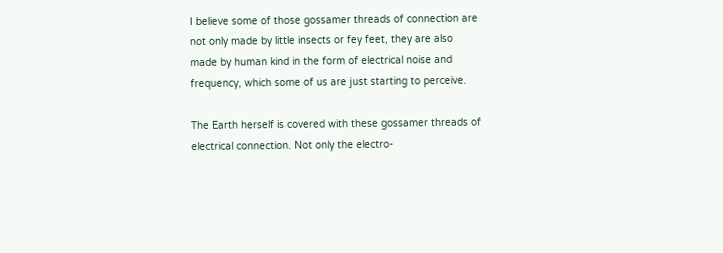I believe some of those gossamer threads of connection are not only made by little insects or fey feet, they are also made by human kind in the form of electrical noise and frequency, which some of us are just starting to perceive.

The Earth herself is covered with these gossamer threads of electrical connection. Not only the electro-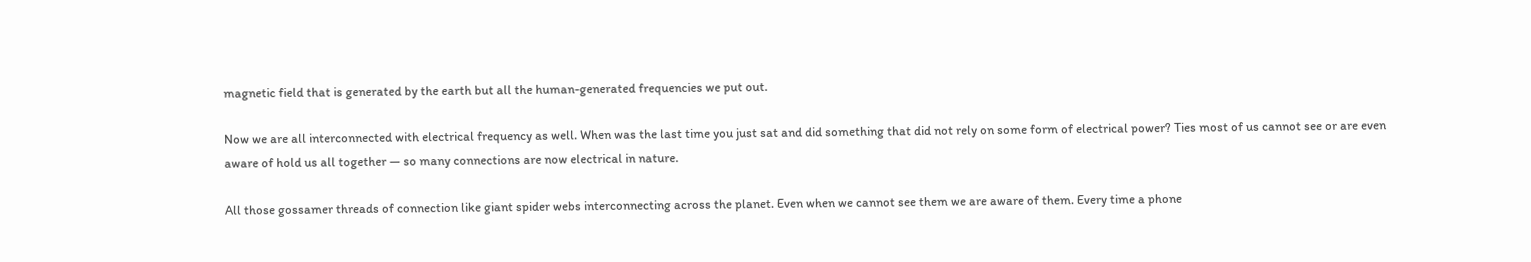magnetic field that is generated by the earth but all the human-generated frequencies we put out.

Now we are all interconnected with electrical frequency as well. When was the last time you just sat and did something that did not rely on some form of electrical power? Ties most of us cannot see or are even aware of hold us all together — so many connections are now electrical in nature.

All those gossamer threads of connection like giant spider webs interconnecting across the planet. Even when we cannot see them we are aware of them. Every time a phone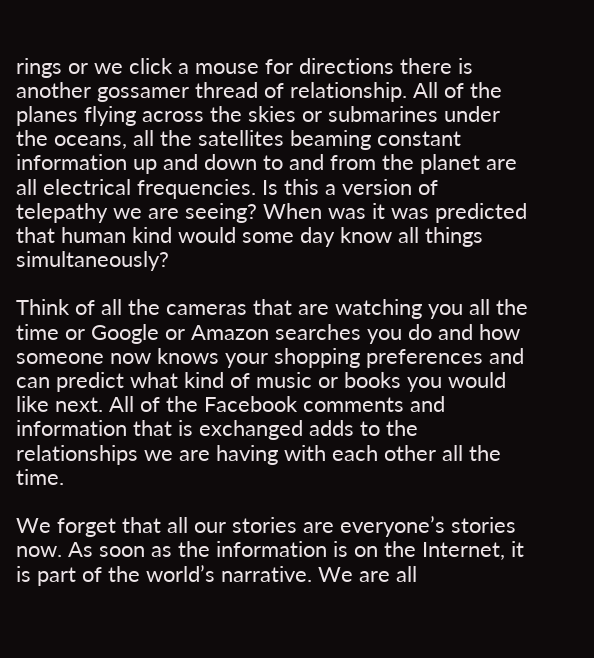rings or we click a mouse for directions there is another gossamer thread of relationship. All of the planes flying across the skies or submarines under the oceans, all the satellites beaming constant information up and down to and from the planet are all electrical frequencies. Is this a version of telepathy we are seeing? When was it was predicted that human kind would some day know all things simultaneously?

Think of all the cameras that are watching you all the time or Google or Amazon searches you do and how someone now knows your shopping preferences and can predict what kind of music or books you would like next. All of the Facebook comments and information that is exchanged adds to the relationships we are having with each other all the time.

We forget that all our stories are everyone’s stories now. As soon as the information is on the Internet, it is part of the world’s narrative. We are all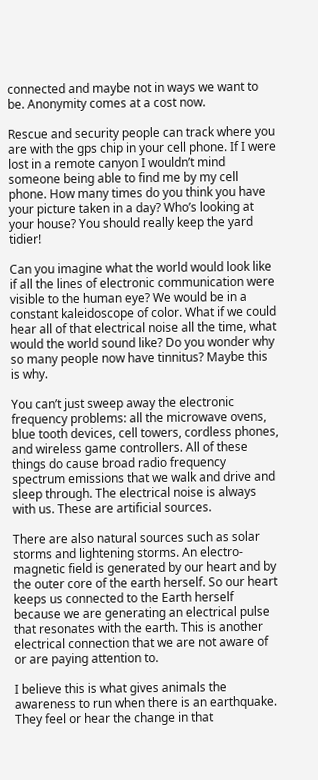connected and maybe not in ways we want to be. Anonymity comes at a cost now.

Rescue and security people can track where you are with the gps chip in your cell phone. If I were lost in a remote canyon I wouldn’t mind someone being able to find me by my cell phone. How many times do you think you have your picture taken in a day? Who’s looking at your house? You should really keep the yard tidier!

Can you imagine what the world would look like if all the lines of electronic communication were visible to the human eye? We would be in a constant kaleidoscope of color. What if we could hear all of that electrical noise all the time, what would the world sound like? Do you wonder why so many people now have tinnitus? Maybe this is why.

You can’t just sweep away the electronic frequency problems: all the microwave ovens, blue tooth devices, cell towers, cordless phones, and wireless game controllers. All of these things do cause broad radio frequency spectrum emissions that we walk and drive and sleep through. The electrical noise is always with us. These are artificial sources.

There are also natural sources such as solar storms and lightening storms. An electro-magnetic field is generated by our heart and by the outer core of the earth herself. So our heart keeps us connected to the Earth herself because we are generating an electrical pulse that resonates with the earth. This is another electrical connection that we are not aware of or are paying attention to.

I believe this is what gives animals the awareness to run when there is an earthquake. They feel or hear the change in that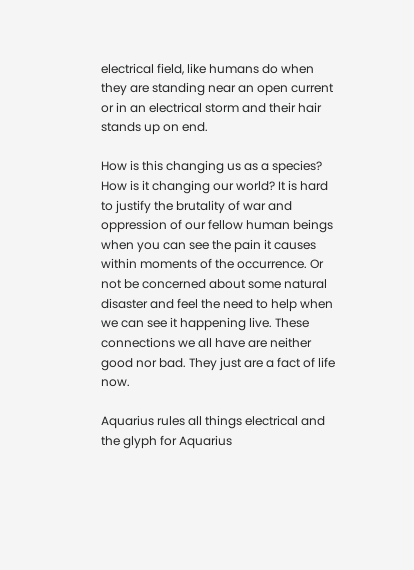electrical field, like humans do when they are standing near an open current or in an electrical storm and their hair stands up on end.

How is this changing us as a species? How is it changing our world? It is hard to justify the brutality of war and oppression of our fellow human beings when you can see the pain it causes within moments of the occurrence. Or not be concerned about some natural disaster and feel the need to help when we can see it happening live. These connections we all have are neither good nor bad. They just are a fact of life now.

Aquarius rules all things electrical and the glyph for Aquarius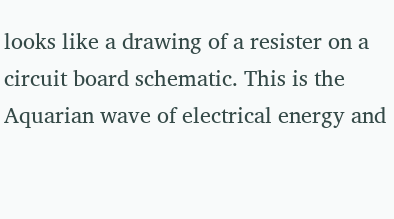looks like a drawing of a resister on a circuit board schematic. This is the Aquarian wave of electrical energy and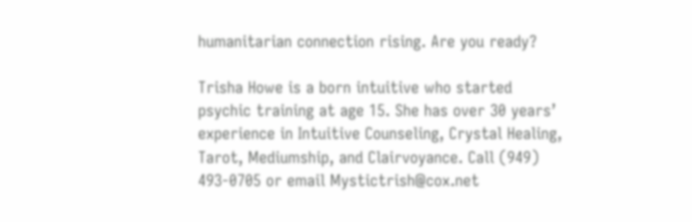humanitarian connection rising. Are you ready?

Trisha Howe is a born intuitive who started psychic training at age 15. She has over 30 years’ experience in Intuitive Counseling, Crystal Healing, Tarot, Mediumship, and Clairvoyance. Call (949) 493-0705 or email Mystictrish@cox.net